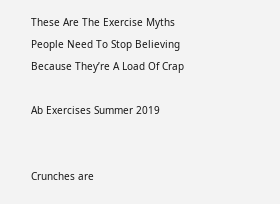These Are The Exercise Myths People Need To Stop Believing Because They’re A Load Of Crap

Ab Exercises Summer 2019


Crunches are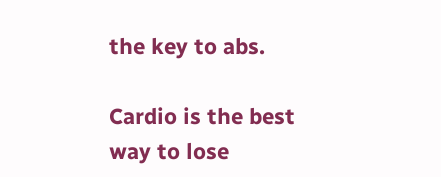the key to abs.

Cardio is the best way to lose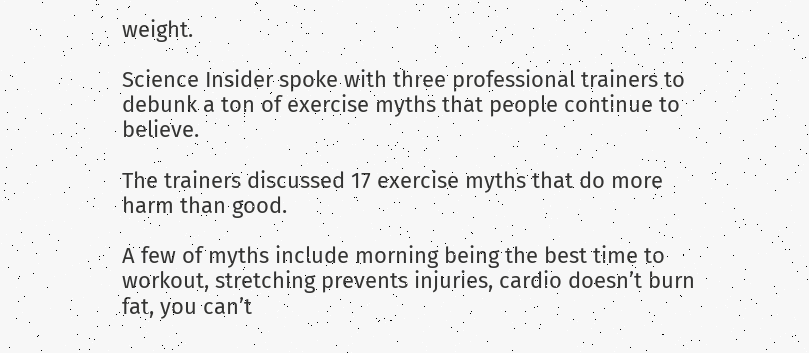weight.

Science Insider spoke with three professional trainers to debunk a ton of exercise myths that people continue to believe.

The trainers discussed 17 exercise myths that do more harm than good.

A few of myths include morning being the best time to workout, stretching prevents injuries, cardio doesn’t burn fat, you can’t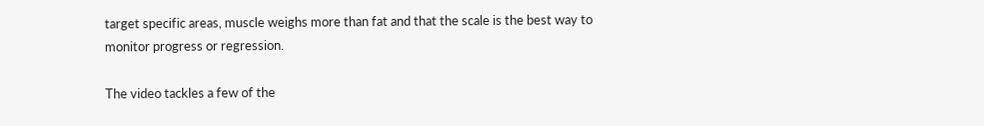target specific areas, muscle weighs more than fat and that the scale is the best way to monitor progress or regression.

The video tackles a few of the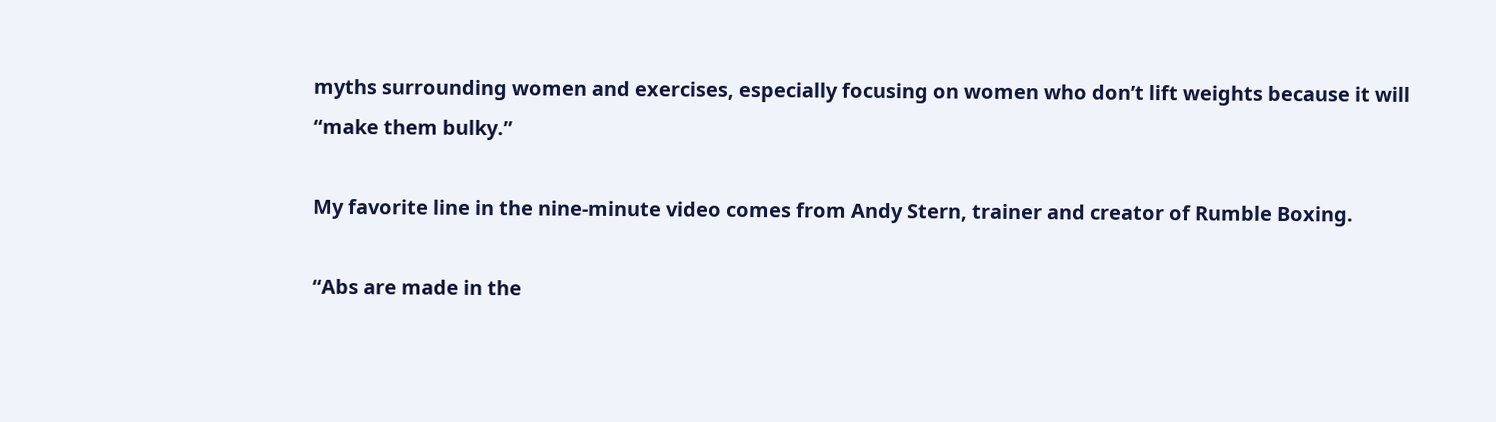myths surrounding women and exercises, especially focusing on women who don’t lift weights because it will “make them bulky.”

My favorite line in the nine-minute video comes from Andy Stern, trainer and creator of Rumble Boxing.

“Abs are made in the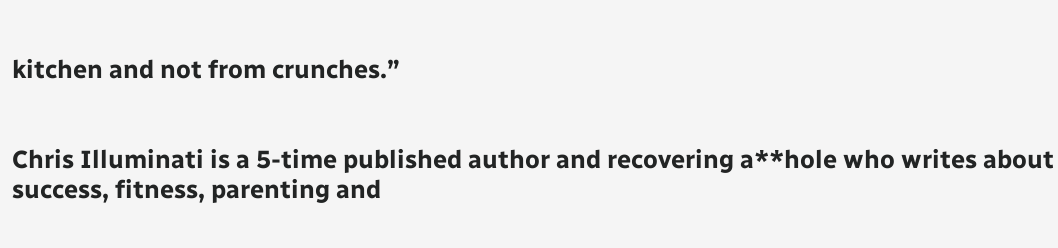kitchen and not from crunches.”


Chris Illuminati is a 5-time published author and recovering a**hole who writes about success, fitness, parenting and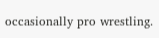occasionally pro wrestling.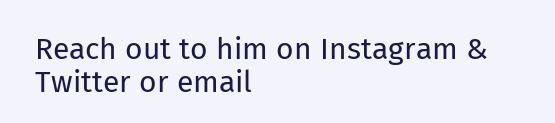Reach out to him on Instagram & Twitter or email